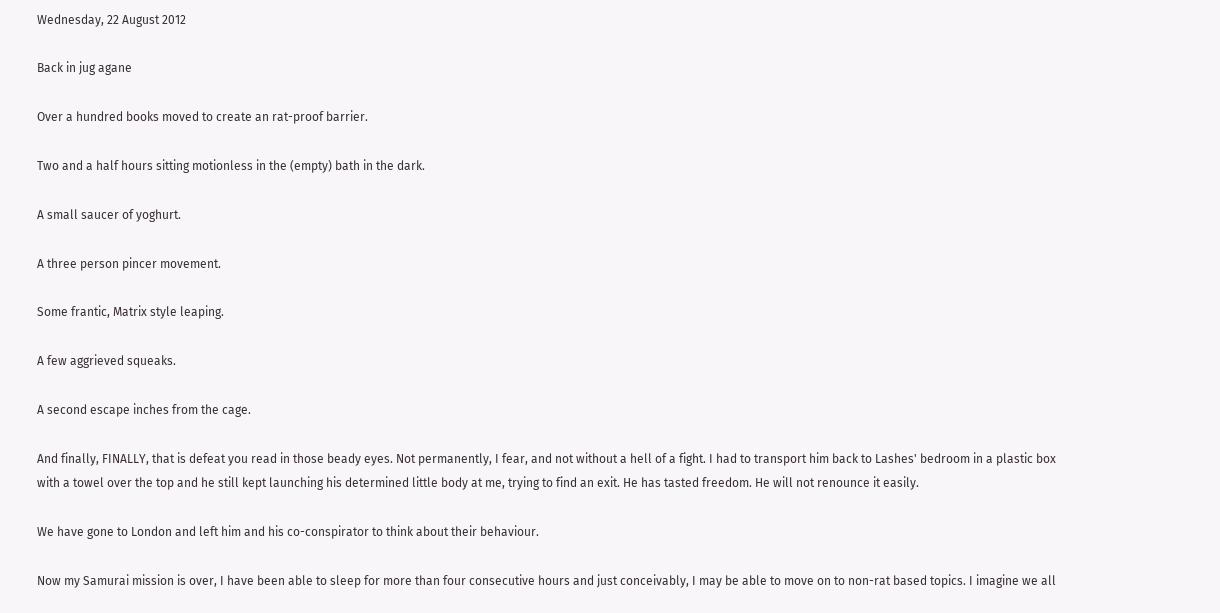Wednesday, 22 August 2012

Back in jug agane

Over a hundred books moved to create an rat-proof barrier.

Two and a half hours sitting motionless in the (empty) bath in the dark.

A small saucer of yoghurt.

A three person pincer movement.

Some frantic, Matrix style leaping.

A few aggrieved squeaks.

A second escape inches from the cage.

And finally, FINALLY, that is defeat you read in those beady eyes. Not permanently, I fear, and not without a hell of a fight. I had to transport him back to Lashes' bedroom in a plastic box with a towel over the top and he still kept launching his determined little body at me, trying to find an exit. He has tasted freedom. He will not renounce it easily.

We have gone to London and left him and his co-conspirator to think about their behaviour.

Now my Samurai mission is over, I have been able to sleep for more than four consecutive hours and just conceivably, I may be able to move on to non-rat based topics. I imagine we all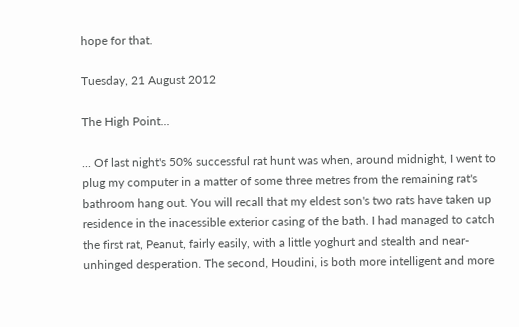hope for that.

Tuesday, 21 August 2012

The High Point...

... Of last night's 50% successful rat hunt was when, around midnight, I went to plug my computer in a matter of some three metres from the remaining rat's bathroom hang out. You will recall that my eldest son's two rats have taken up residence in the inacessible exterior casing of the bath. I had managed to catch the first rat, Peanut, fairly easily, with a little yoghurt and stealth and near-unhinged desperation. The second, Houdini, is both more intelligent and more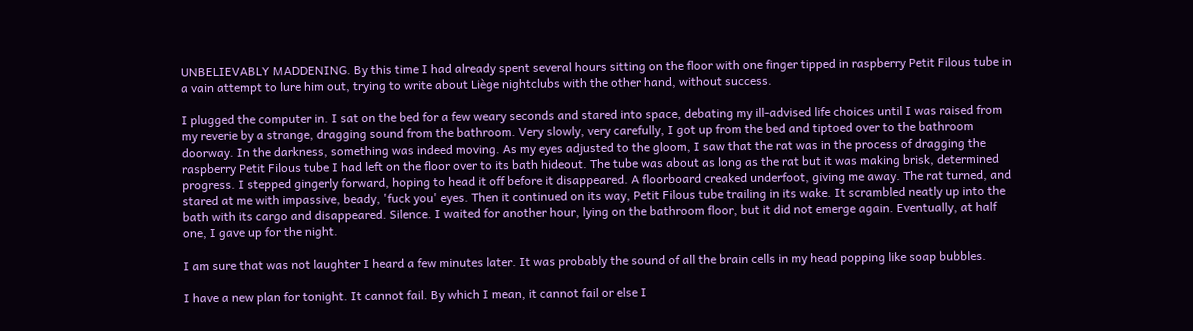UNBELIEVABLY MADDENING. By this time I had already spent several hours sitting on the floor with one finger tipped in raspberry Petit Filous tube in a vain attempt to lure him out, trying to write about Liège nightclubs with the other hand, without success.

I plugged the computer in. I sat on the bed for a few weary seconds and stared into space, debating my ill-advised life choices until I was raised from my reverie by a strange, dragging sound from the bathroom. Very slowly, very carefully, I got up from the bed and tiptoed over to the bathroom doorway. In the darkness, something was indeed moving. As my eyes adjusted to the gloom, I saw that the rat was in the process of dragging the raspberry Petit Filous tube I had left on the floor over to its bath hideout. The tube was about as long as the rat but it was making brisk, determined progress. I stepped gingerly forward, hoping to head it off before it disappeared. A floorboard creaked underfoot, giving me away. The rat turned, and stared at me with impassive, beady, 'fuck you' eyes. Then it continued on its way, Petit Filous tube trailing in its wake. It scrambled neatly up into the bath with its cargo and disappeared. Silence. I waited for another hour, lying on the bathroom floor, but it did not emerge again. Eventually, at half one, I gave up for the night.

I am sure that was not laughter I heard a few minutes later. It was probably the sound of all the brain cells in my head popping like soap bubbles.

I have a new plan for tonight. It cannot fail. By which I mean, it cannot fail or else I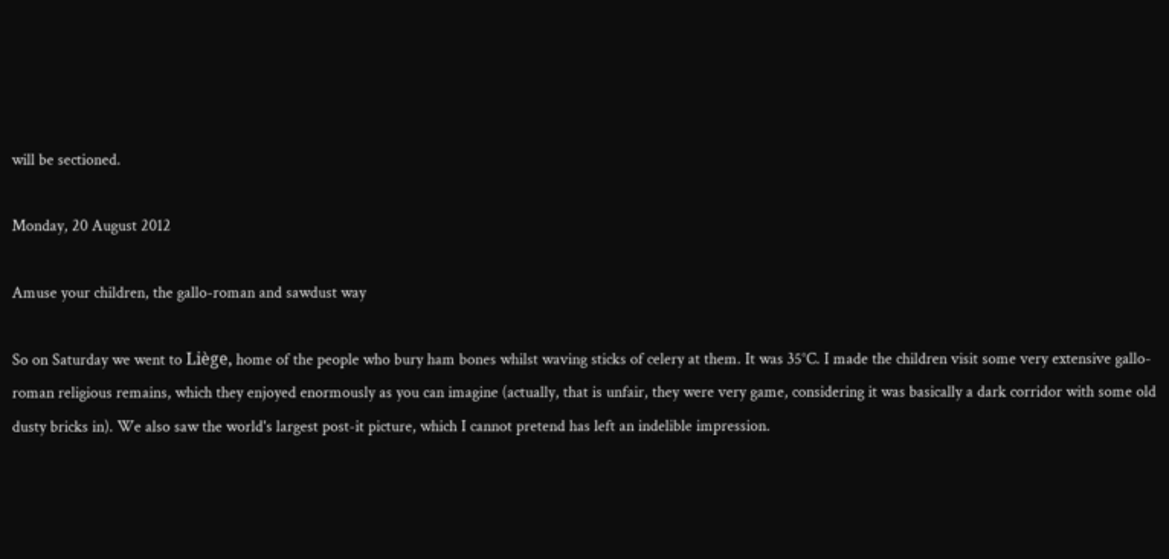will be sectioned.

Monday, 20 August 2012

Amuse your children, the gallo-roman and sawdust way

So on Saturday we went to Liège, home of the people who bury ham bones whilst waving sticks of celery at them. It was 35°C. I made the children visit some very extensive gallo-roman religious remains, which they enjoyed enormously as you can imagine (actually, that is unfair, they were very game, considering it was basically a dark corridor with some old dusty bricks in). We also saw the world's largest post-it picture, which I cannot pretend has left an indelible impression.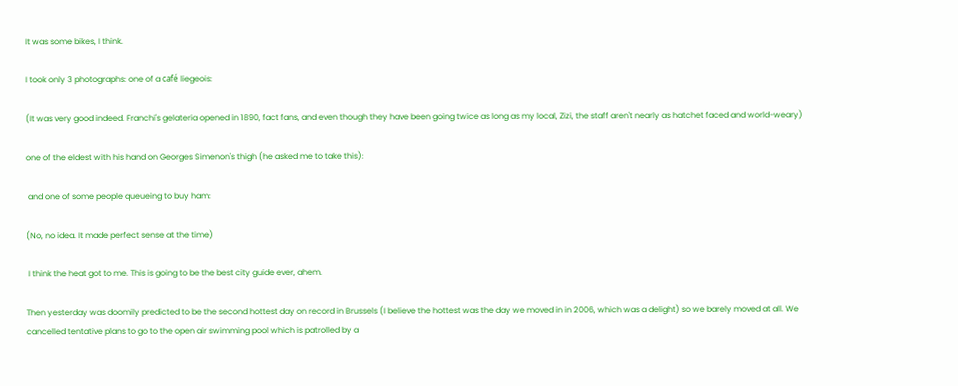It was some bikes, I think.

I took only 3 photographs: one of a café liegeois:

(It was very good indeed. Franchi's gelateria opened in 1890, fact fans, and even though they have been going twice as long as my local, Zizi, the staff aren't nearly as hatchet faced and world-weary)

one of the eldest with his hand on Georges Simenon's thigh (he asked me to take this):

 and one of some people queueing to buy ham:

(No, no idea. It made perfect sense at the time)

 I think the heat got to me. This is going to be the best city guide ever, ahem.

Then yesterday was doomily predicted to be the second hottest day on record in Brussels (I believe the hottest was the day we moved in in 2006, which was a delight) so we barely moved at all. We cancelled tentative plans to go to the open air swimming pool which is patrolled by a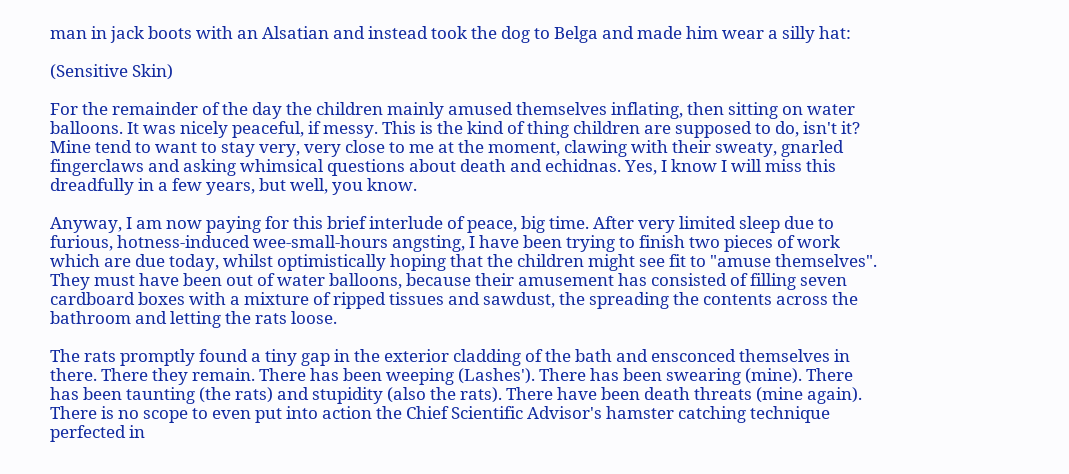man in jack boots with an Alsatian and instead took the dog to Belga and made him wear a silly hat:

(Sensitive Skin)

For the remainder of the day the children mainly amused themselves inflating, then sitting on water balloons. It was nicely peaceful, if messy. This is the kind of thing children are supposed to do, isn't it? Mine tend to want to stay very, very close to me at the moment, clawing with their sweaty, gnarled fingerclaws and asking whimsical questions about death and echidnas. Yes, I know I will miss this dreadfully in a few years, but well, you know.

Anyway, I am now paying for this brief interlude of peace, big time. After very limited sleep due to furious, hotness-induced wee-small-hours angsting, I have been trying to finish two pieces of work which are due today, whilst optimistically hoping that the children might see fit to "amuse themselves". They must have been out of water balloons, because their amusement has consisted of filling seven cardboard boxes with a mixture of ripped tissues and sawdust, the spreading the contents across the bathroom and letting the rats loose.

The rats promptly found a tiny gap in the exterior cladding of the bath and ensconced themselves in there. There they remain. There has been weeping (Lashes'). There has been swearing (mine). There has been taunting (the rats) and stupidity (also the rats). There have been death threats (mine again). There is no scope to even put into action the Chief Scientific Advisor's hamster catching technique perfected in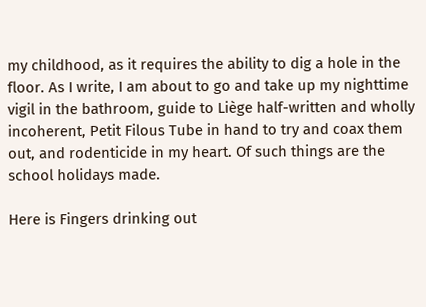my childhood, as it requires the ability to dig a hole in the floor. As I write, I am about to go and take up my nighttime vigil in the bathroom, guide to Liège half-written and wholly incoherent, Petit Filous Tube in hand to try and coax them out, and rodenticide in my heart. Of such things are the school holidays made.

Here is Fingers drinking out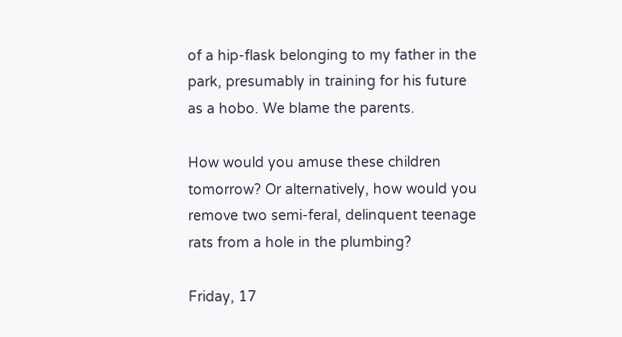of a hip-flask belonging to my father in the park, presumably in training for his future as a hobo. We blame the parents.

How would you amuse these children tomorrow? Or alternatively, how would you remove two semi-feral, delinquent teenage rats from a hole in the plumbing?

Friday, 17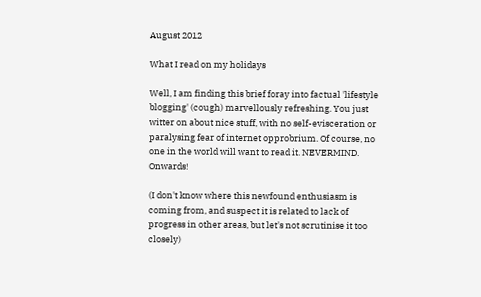August 2012

What I read on my holidays

Well, I am finding this brief foray into factual 'lifestyle blogging' (cough) marvellously refreshing. You just witter on about nice stuff, with no self-evisceration or paralysing fear of internet opprobrium. Of course, no one in the world will want to read it. NEVERMIND. Onwards!

(I don't know where this newfound enthusiasm is coming from, and suspect it is related to lack of progress in other areas, but let's not scrutinise it too closely)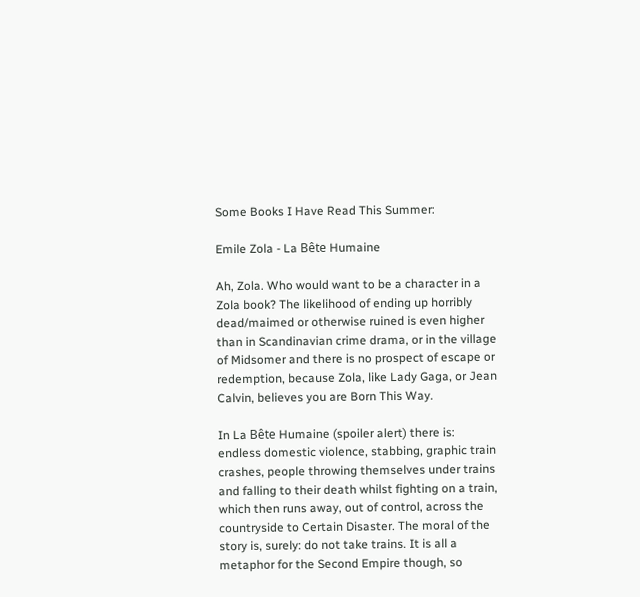Some Books I Have Read This Summer:

Emile Zola - La Bête Humaine

Ah, Zola. Who would want to be a character in a Zola book? The likelihood of ending up horribly dead/maimed or otherwise ruined is even higher than in Scandinavian crime drama, or in the village of Midsomer and there is no prospect of escape or redemption, because Zola, like Lady Gaga, or Jean Calvin, believes you are Born This Way.

In La Bête Humaine (spoiler alert) there is: endless domestic violence, stabbing, graphic train crashes, people throwing themselves under trains and falling to their death whilst fighting on a train, which then runs away, out of control, across the countryside to Certain Disaster. The moral of the story is, surely: do not take trains. It is all a metaphor for the Second Empire though, so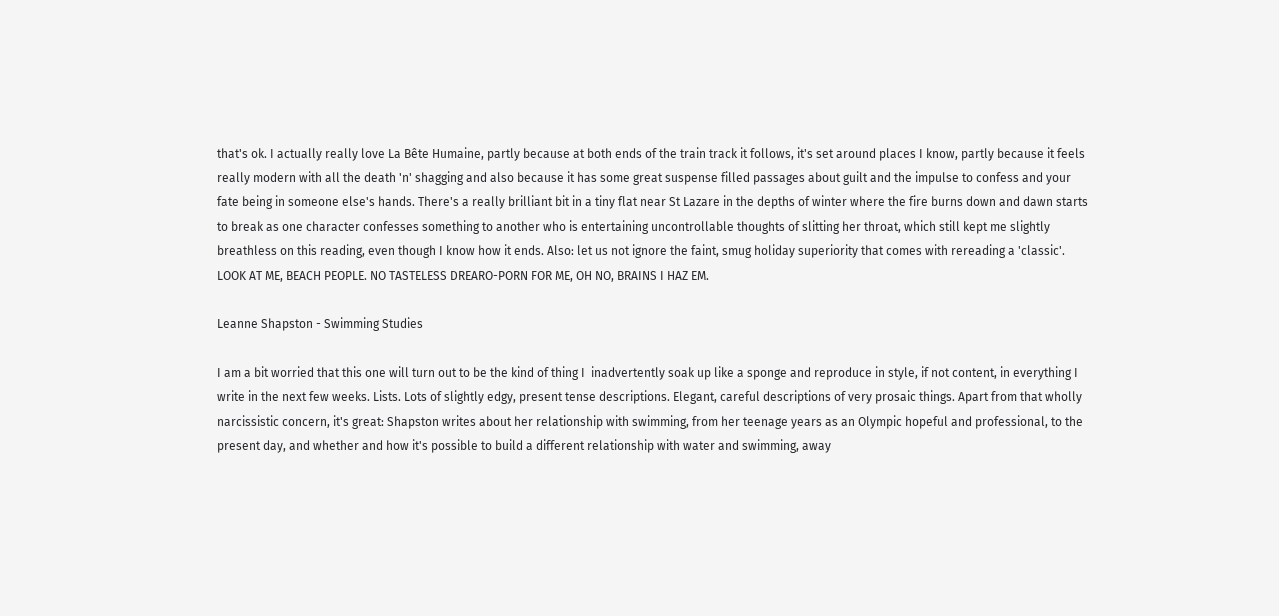that's ok. I actually really love La Bête Humaine, partly because at both ends of the train track it follows, it's set around places I know, partly because it feels really modern with all the death 'n' shagging and also because it has some great suspense filled passages about guilt and the impulse to confess and your fate being in someone else's hands. There's a really brilliant bit in a tiny flat near St Lazare in the depths of winter where the fire burns down and dawn starts to break as one character confesses something to another who is entertaining uncontrollable thoughts of slitting her throat, which still kept me slightly breathless on this reading, even though I know how it ends. Also: let us not ignore the faint, smug holiday superiority that comes with rereading a 'classic'. LOOK AT ME, BEACH PEOPLE. NO TASTELESS DREARO-PORN FOR ME, OH NO, BRAINS I HAZ EM.

Leanne Shapston - Swimming Studies

I am a bit worried that this one will turn out to be the kind of thing I  inadvertently soak up like a sponge and reproduce in style, if not content, in everything I write in the next few weeks. Lists. Lots of slightly edgy, present tense descriptions. Elegant, careful descriptions of very prosaic things. Apart from that wholly narcissistic concern, it's great: Shapston writes about her relationship with swimming, from her teenage years as an Olympic hopeful and professional, to the present day, and whether and how it's possible to build a different relationship with water and swimming, away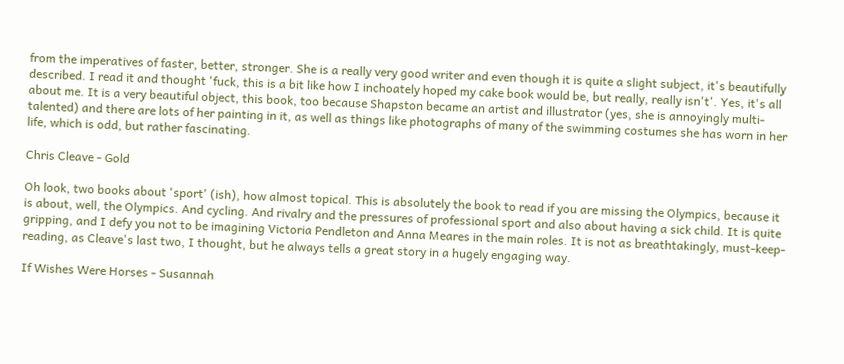from the imperatives of faster, better, stronger. She is a really very good writer and even though it is quite a slight subject, it's beautifully described. I read it and thought 'fuck, this is a bit like how I inchoately hoped my cake book would be, but really, really isn't'. Yes, it's all about me. It is a very beautiful object, this book, too because Shapston became an artist and illustrator (yes, she is annoyingly multi-talented) and there are lots of her painting in it, as well as things like photographs of many of the swimming costumes she has worn in her life, which is odd, but rather fascinating.

Chris Cleave - Gold

Oh look, two books about 'sport' (ish), how almost topical. This is absolutely the book to read if you are missing the Olympics, because it is about, well, the Olympics. And cycling. And rivalry and the pressures of professional sport and also about having a sick child. It is quite gripping, and I defy you not to be imagining Victoria Pendleton and Anna Meares in the main roles. It is not as breathtakingly, must-keep-reading, as Cleave's last two, I thought, but he always tells a great story in a hugely engaging way.

If Wishes Were Horses - Susannah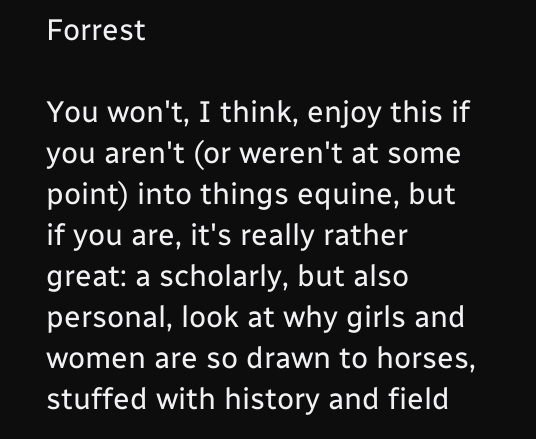Forrest

You won't, I think, enjoy this if you aren't (or weren't at some point) into things equine, but if you are, it's really rather great: a scholarly, but also personal, look at why girls and women are so drawn to horses, stuffed with history and field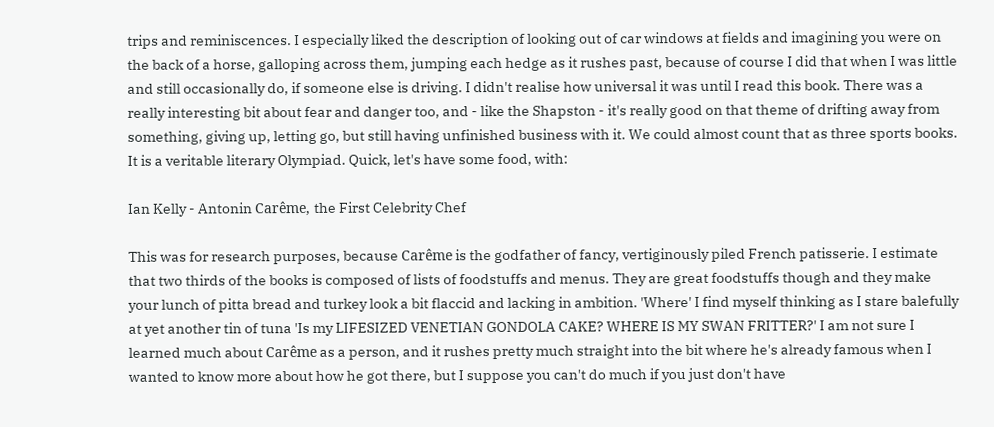trips and reminiscences. I especially liked the description of looking out of car windows at fields and imagining you were on the back of a horse, galloping across them, jumping each hedge as it rushes past, because of course I did that when I was little and still occasionally do, if someone else is driving. I didn't realise how universal it was until I read this book. There was a really interesting bit about fear and danger too, and - like the Shapston - it's really good on that theme of drifting away from something, giving up, letting go, but still having unfinished business with it. We could almost count that as three sports books. It is a veritable literary Olympiad. Quick, let's have some food, with:

Ian Kelly - Antonin Carême, the First Celebrity Chef

This was for research purposes, because Carême is the godfather of fancy, vertiginously piled French patisserie. I estimate that two thirds of the books is composed of lists of foodstuffs and menus. They are great foodstuffs though and they make your lunch of pitta bread and turkey look a bit flaccid and lacking in ambition. 'Where' I find myself thinking as I stare balefully at yet another tin of tuna 'Is my LIFESIZED VENETIAN GONDOLA CAKE? WHERE IS MY SWAN FRITTER?' I am not sure I learned much about Carême as a person, and it rushes pretty much straight into the bit where he's already famous when I wanted to know more about how he got there, but I suppose you can't do much if you just don't have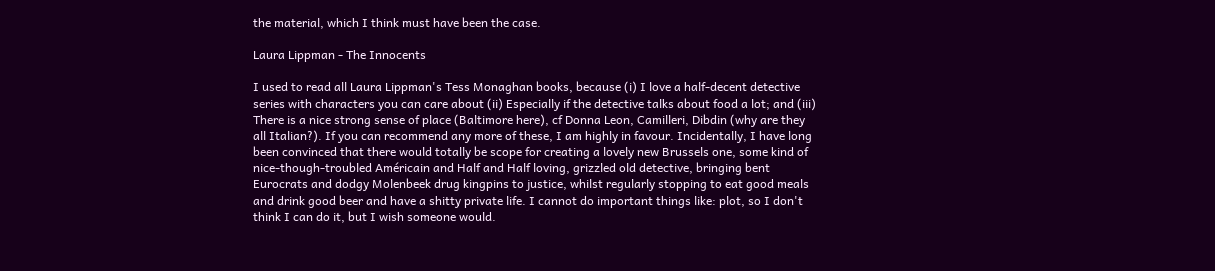the material, which I think must have been the case.

Laura Lippman - The Innocents

I used to read all Laura Lippman's Tess Monaghan books, because (i) I love a half-decent detective series with characters you can care about (ii) Especially if the detective talks about food a lot; and (iii) There is a nice strong sense of place (Baltimore here), cf Donna Leon, Camilleri, Dibdin (why are they all Italian?). If you can recommend any more of these, I am highly in favour. Incidentally, I have long been convinced that there would totally be scope for creating a lovely new Brussels one, some kind of nice-though-troubled Américain and Half and Half loving, grizzled old detective, bringing bent Eurocrats and dodgy Molenbeek drug kingpins to justice, whilst regularly stopping to eat good meals and drink good beer and have a shitty private life. I cannot do important things like: plot, so I don't think I can do it, but I wish someone would.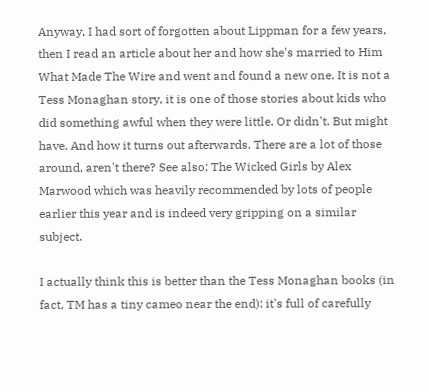Anyway, I had sort of forgotten about Lippman for a few years, then I read an article about her and how she's married to Him What Made The Wire and went and found a new one. It is not a Tess Monaghan story, it is one of those stories about kids who did something awful when they were little. Or didn't. But might have. And how it turns out afterwards. There are a lot of those around, aren't there? See also: The Wicked Girls by Alex Marwood which was heavily recommended by lots of people earlier this year and is indeed very gripping on a similar subject.

I actually think this is better than the Tess Monaghan books (in fact, TM has a tiny cameo near the end): it's full of carefully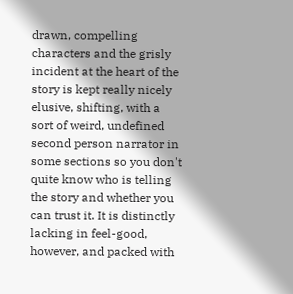drawn, compelling characters and the grisly incident at the heart of the story is kept really nicely elusive, shifting, with a sort of weird, undefined second person narrator in some sections so you don't quite know who is telling the story and whether you can trust it. It is distinctly lacking in feel-good, however, and packed with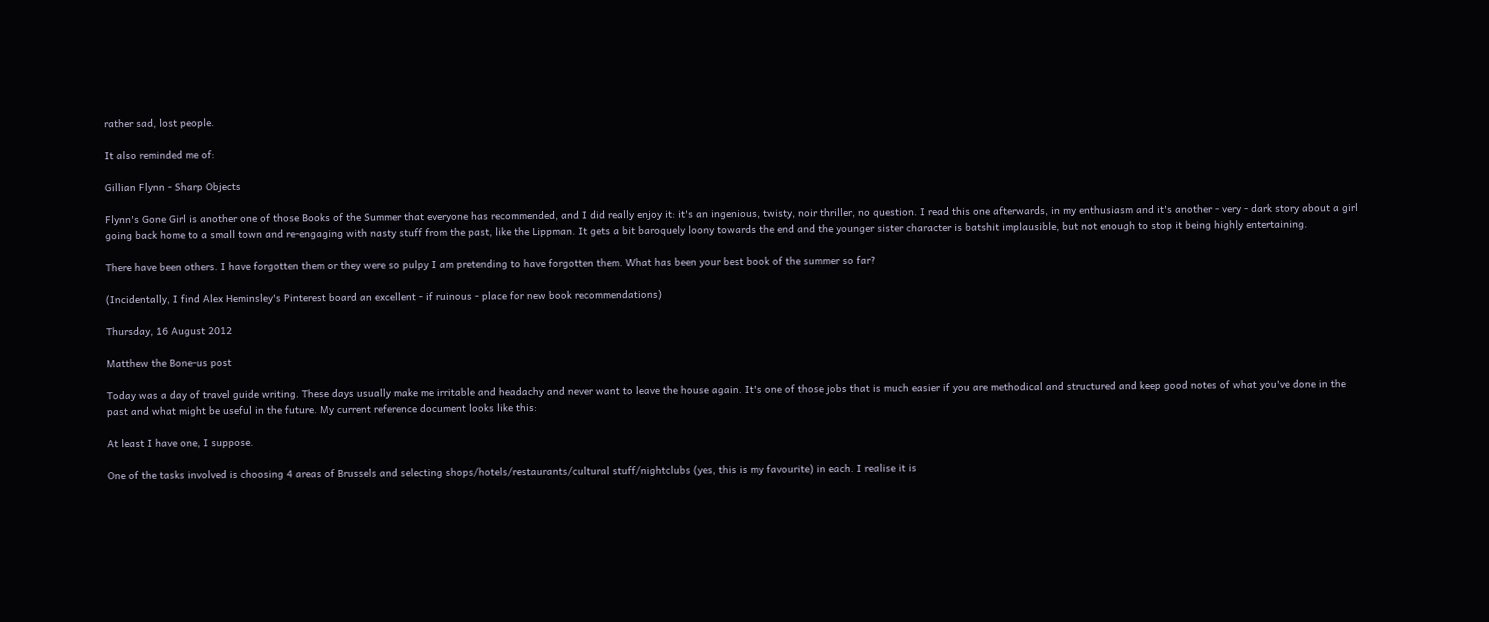rather sad, lost people.

It also reminded me of:

Gillian Flynn - Sharp Objects

Flynn's Gone Girl is another one of those Books of the Summer that everyone has recommended, and I did really enjoy it: it's an ingenious, twisty, noir thriller, no question. I read this one afterwards, in my enthusiasm and it's another - very - dark story about a girl going back home to a small town and re-engaging with nasty stuff from the past, like the Lippman. It gets a bit baroquely loony towards the end and the younger sister character is batshit implausible, but not enough to stop it being highly entertaining.

There have been others. I have forgotten them or they were so pulpy I am pretending to have forgotten them. What has been your best book of the summer so far?

(Incidentally, I find Alex Heminsley's Pinterest board an excellent - if ruinous - place for new book recommendations)

Thursday, 16 August 2012

Matthew the Bone-us post

Today was a day of travel guide writing. These days usually make me irritable and headachy and never want to leave the house again. It's one of those jobs that is much easier if you are methodical and structured and keep good notes of what you've done in the past and what might be useful in the future. My current reference document looks like this:

At least I have one, I suppose.

One of the tasks involved is choosing 4 areas of Brussels and selecting shops/hotels/restaurants/cultural stuff/nightclubs (yes, this is my favourite) in each. I realise it is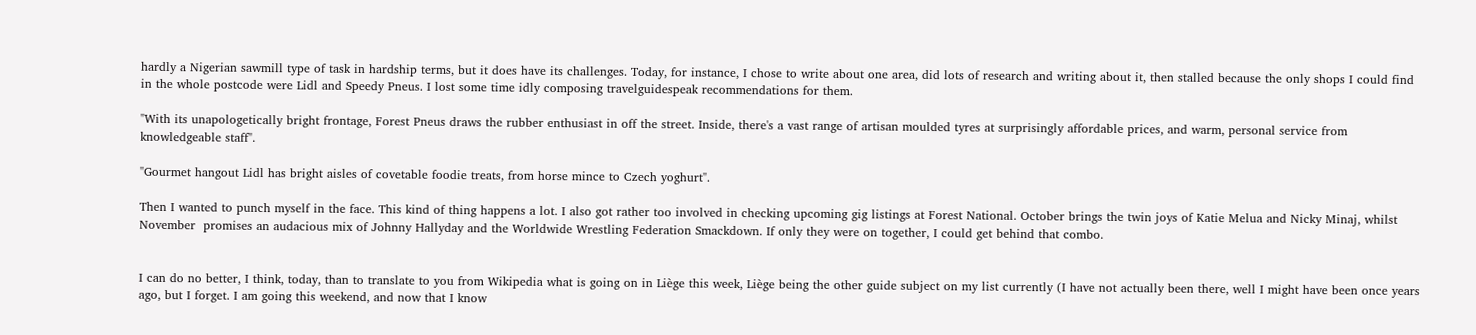hardly a Nigerian sawmill type of task in hardship terms, but it does have its challenges. Today, for instance, I chose to write about one area, did lots of research and writing about it, then stalled because the only shops I could find in the whole postcode were Lidl and Speedy Pneus. I lost some time idly composing travelguidespeak recommendations for them.

"With its unapologetically bright frontage, Forest Pneus draws the rubber enthusiast in off the street. Inside, there's a vast range of artisan moulded tyres at surprisingly affordable prices, and warm, personal service from knowledgeable staff".

"Gourmet hangout Lidl has bright aisles of covetable foodie treats, from horse mince to Czech yoghurt".

Then I wanted to punch myself in the face. This kind of thing happens a lot. I also got rather too involved in checking upcoming gig listings at Forest National. October brings the twin joys of Katie Melua and Nicky Minaj, whilst November  promises an audacious mix of Johnny Hallyday and the Worldwide Wrestling Federation Smackdown. If only they were on together, I could get behind that combo.


I can do no better, I think, today, than to translate to you from Wikipedia what is going on in Liège this week, Liège being the other guide subject on my list currently (I have not actually been there, well I might have been once years ago, but I forget. I am going this weekend, and now that I know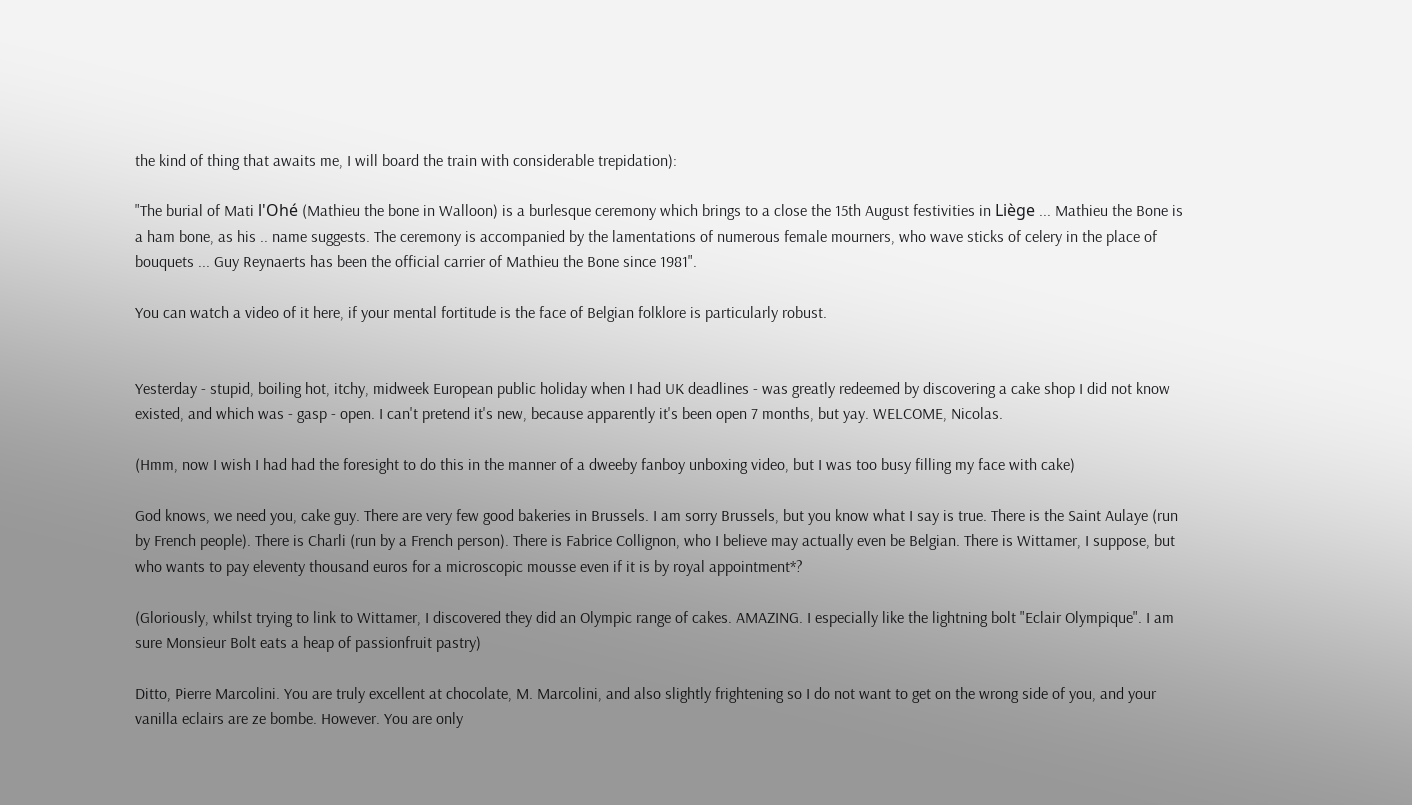the kind of thing that awaits me, I will board the train with considerable trepidation):

"The burial of Mati l'Ohé (Mathieu the bone in Walloon) is a burlesque ceremony which brings to a close the 15th August festivities in Liège ... Mathieu the Bone is a ham bone, as his .. name suggests. The ceremony is accompanied by the lamentations of numerous female mourners, who wave sticks of celery in the place of bouquets ... Guy Reynaerts has been the official carrier of Mathieu the Bone since 1981".

You can watch a video of it here, if your mental fortitude is the face of Belgian folklore is particularly robust.


Yesterday - stupid, boiling hot, itchy, midweek European public holiday when I had UK deadlines - was greatly redeemed by discovering a cake shop I did not know existed, and which was - gasp - open. I can't pretend it's new, because apparently it's been open 7 months, but yay. WELCOME, Nicolas.

(Hmm, now I wish I had had the foresight to do this in the manner of a dweeby fanboy unboxing video, but I was too busy filling my face with cake)

God knows, we need you, cake guy. There are very few good bakeries in Brussels. I am sorry Brussels, but you know what I say is true. There is the Saint Aulaye (run by French people). There is Charli (run by a French person). There is Fabrice Collignon, who I believe may actually even be Belgian. There is Wittamer, I suppose, but who wants to pay eleventy thousand euros for a microscopic mousse even if it is by royal appointment*?

(Gloriously, whilst trying to link to Wittamer, I discovered they did an Olympic range of cakes. AMAZING. I especially like the lightning bolt "Eclair Olympique". I am sure Monsieur Bolt eats a heap of passionfruit pastry)

Ditto, Pierre Marcolini. You are truly excellent at chocolate, M. Marcolini, and also slightly frightening so I do not want to get on the wrong side of you, and your vanilla eclairs are ze bombe. However. You are only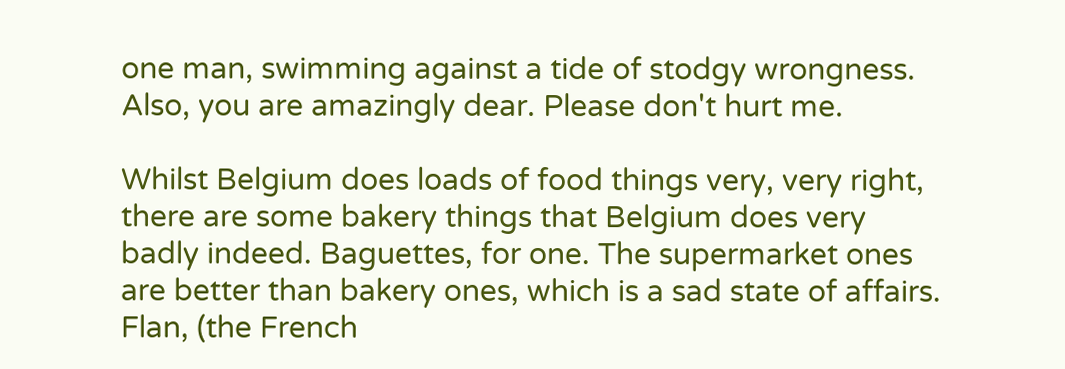one man, swimming against a tide of stodgy wrongness. Also, you are amazingly dear. Please don't hurt me.

Whilst Belgium does loads of food things very, very right, there are some bakery things that Belgium does very badly indeed. Baguettes, for one. The supermarket ones are better than bakery ones, which is a sad state of affairs. Flan, (the French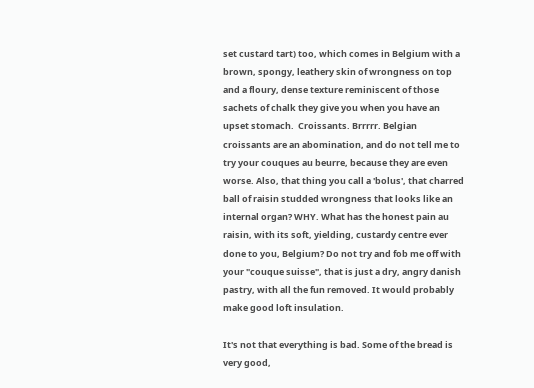set custard tart) too, which comes in Belgium with a brown, spongy, leathery skin of wrongness on top and a floury, dense texture reminiscent of those sachets of chalk they give you when you have an upset stomach.  Croissants. Brrrrr. Belgian croissants are an abomination, and do not tell me to try your couques au beurre, because they are even worse. Also, that thing you call a 'bolus', that charred ball of raisin studded wrongness that looks like an internal organ? WHY. What has the honest pain au raisin, with its soft, yielding, custardy centre ever done to you, Belgium? Do not try and fob me off with your "couque suisse", that is just a dry, angry danish pastry, with all the fun removed. It would probably make good loft insulation.

It's not that everything is bad. Some of the bread is very good,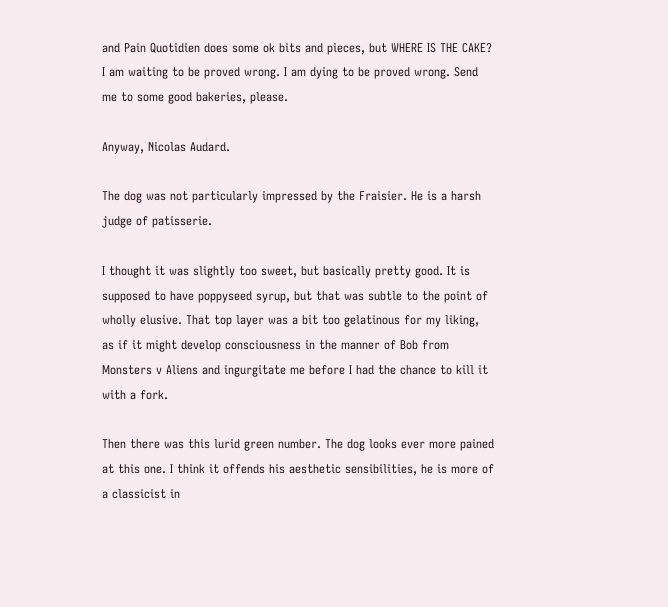and Pain Quotidien does some ok bits and pieces, but WHERE IS THE CAKE? I am waiting to be proved wrong. I am dying to be proved wrong. Send me to some good bakeries, please.

Anyway, Nicolas Audard.

The dog was not particularly impressed by the Fraisier. He is a harsh judge of patisserie.

I thought it was slightly too sweet, but basically pretty good. It is supposed to have poppyseed syrup, but that was subtle to the point of wholly elusive. That top layer was a bit too gelatinous for my liking, as if it might develop consciousness in the manner of Bob from Monsters v Aliens and ingurgitate me before I had the chance to kill it with a fork.

Then there was this lurid green number. The dog looks ever more pained at this one. I think it offends his aesthetic sensibilities, he is more of a classicist in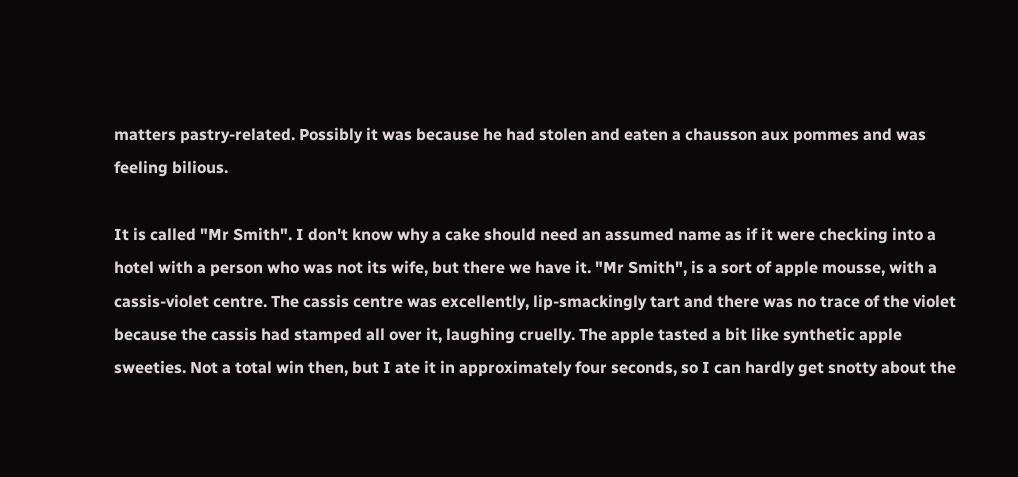matters pastry-related. Possibly it was because he had stolen and eaten a chausson aux pommes and was feeling bilious.

It is called "Mr Smith". I don't know why a cake should need an assumed name as if it were checking into a hotel with a person who was not its wife, but there we have it. "Mr Smith", is a sort of apple mousse, with a cassis-violet centre. The cassis centre was excellently, lip-smackingly tart and there was no trace of the violet because the cassis had stamped all over it, laughing cruelly. The apple tasted a bit like synthetic apple sweeties. Not a total win then, but I ate it in approximately four seconds, so I can hardly get snotty about the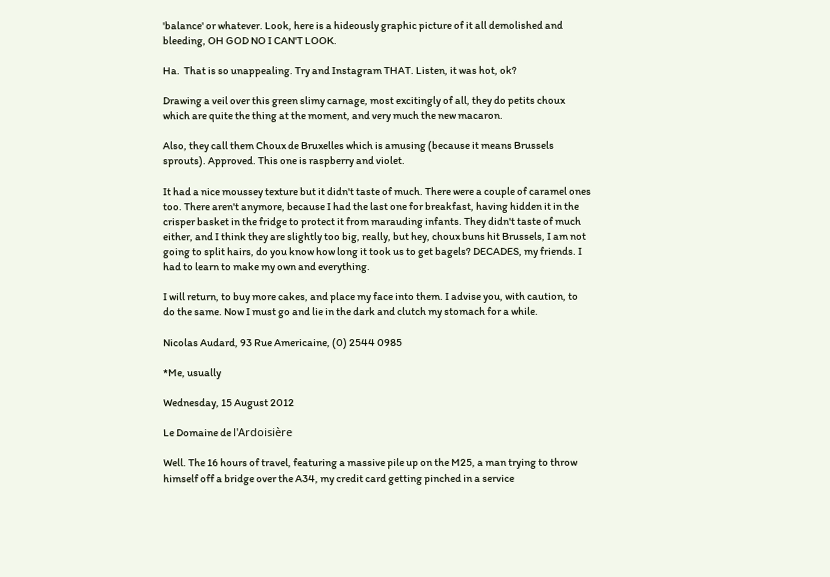'balance' or whatever. Look, here is a hideously graphic picture of it all demolished and bleeding, OH GOD NO I CAN'T LOOK.

Ha.  That is so unappealing. Try and Instagram THAT. Listen, it was hot, ok?

Drawing a veil over this green slimy carnage, most excitingly of all, they do petits choux which are quite the thing at the moment, and very much the new macaron.

Also, they call them Choux de Bruxelles which is amusing (because it means Brussels sprouts). Approved. This one is raspberry and violet.

It had a nice moussey texture but it didn't taste of much. There were a couple of caramel ones too. There aren't anymore, because I had the last one for breakfast, having hidden it in the crisper basket in the fridge to protect it from marauding infants. They didn't taste of much either, and I think they are slightly too big, really, but hey, choux buns hit Brussels, I am not going to split hairs, do you know how long it took us to get bagels? DECADES, my friends. I had to learn to make my own and everything.

I will return, to buy more cakes, and place my face into them. I advise you, with caution, to do the same. Now I must go and lie in the dark and clutch my stomach for a while.

Nicolas Audard, 93 Rue Americaine, (0) 2544 0985

*Me, usually

Wednesday, 15 August 2012

Le Domaine de l'Ardoisière

Well. The 16 hours of travel, featuring a massive pile up on the M25, a man trying to throw himself off a bridge over the A34, my credit card getting pinched in a service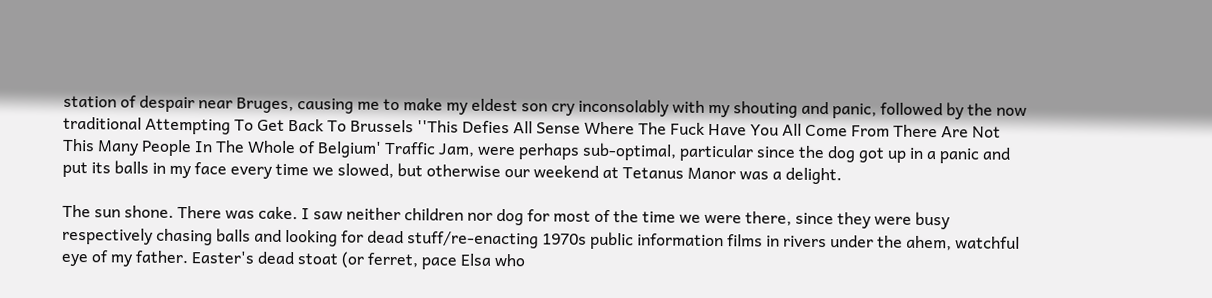station of despair near Bruges, causing me to make my eldest son cry inconsolably with my shouting and panic, followed by the now traditional Attempting To Get Back To Brussels ''This Defies All Sense Where The Fuck Have You All Come From There Are Not This Many People In The Whole of Belgium' Traffic Jam, were perhaps sub-optimal, particular since the dog got up in a panic and put its balls in my face every time we slowed, but otherwise our weekend at Tetanus Manor was a delight.

The sun shone. There was cake. I saw neither children nor dog for most of the time we were there, since they were busy respectively chasing balls and looking for dead stuff/re-enacting 1970s public information films in rivers under the ahem, watchful eye of my father. Easter's dead stoat (or ferret, pace Elsa who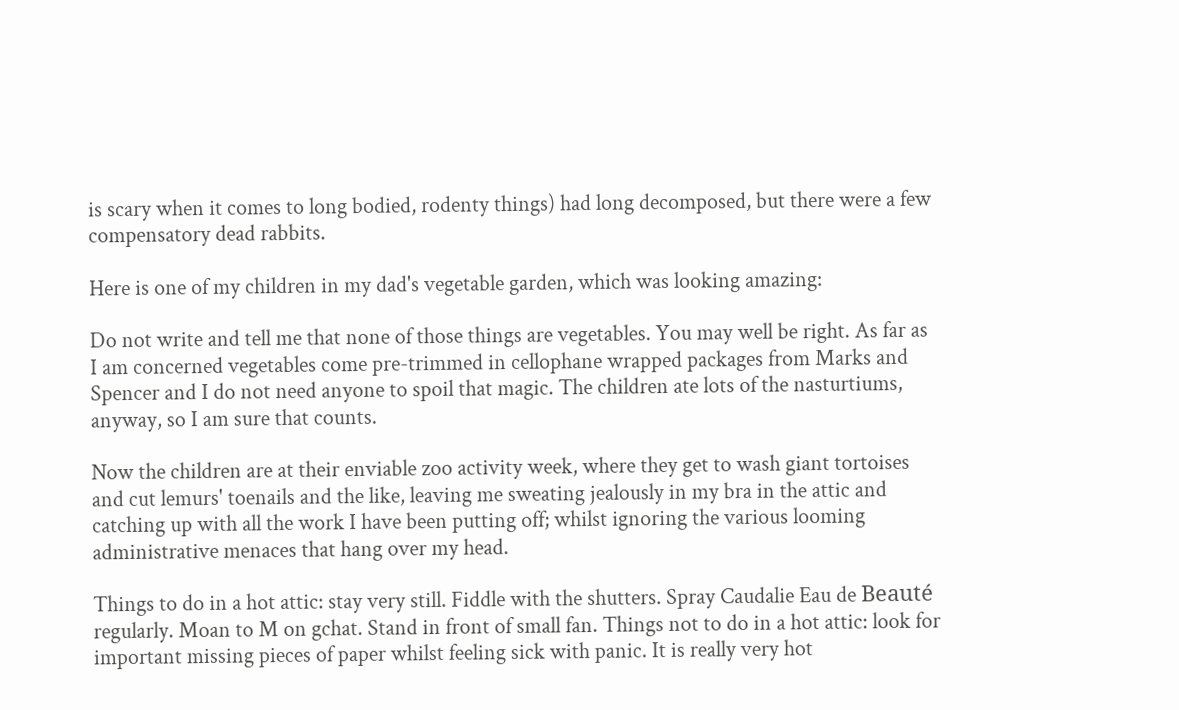is scary when it comes to long bodied, rodenty things) had long decomposed, but there were a few compensatory dead rabbits.

Here is one of my children in my dad's vegetable garden, which was looking amazing:

Do not write and tell me that none of those things are vegetables. You may well be right. As far as I am concerned vegetables come pre-trimmed in cellophane wrapped packages from Marks and Spencer and I do not need anyone to spoil that magic. The children ate lots of the nasturtiums, anyway, so I am sure that counts.

Now the children are at their enviable zoo activity week, where they get to wash giant tortoises and cut lemurs' toenails and the like, leaving me sweating jealously in my bra in the attic and catching up with all the work I have been putting off; whilst ignoring the various looming administrative menaces that hang over my head.

Things to do in a hot attic: stay very still. Fiddle with the shutters. Spray Caudalie Eau de Beauté regularly. Moan to M on gchat. Stand in front of small fan. Things not to do in a hot attic: look for important missing pieces of paper whilst feeling sick with panic. It is really very hot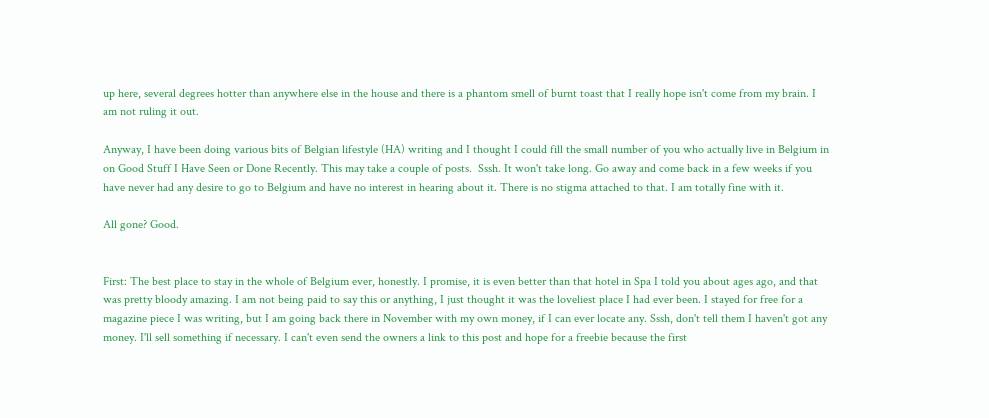up here, several degrees hotter than anywhere else in the house and there is a phantom smell of burnt toast that I really hope isn't come from my brain. I am not ruling it out.

Anyway, I have been doing various bits of Belgian lifestyle (HA) writing and I thought I could fill the small number of you who actually live in Belgium in on Good Stuff I Have Seen or Done Recently. This may take a couple of posts.  Sssh. It won't take long. Go away and come back in a few weeks if you have never had any desire to go to Belgium and have no interest in hearing about it. There is no stigma attached to that. I am totally fine with it.

All gone? Good.


First: The best place to stay in the whole of Belgium ever, honestly. I promise, it is even better than that hotel in Spa I told you about ages ago, and that was pretty bloody amazing. I am not being paid to say this or anything, I just thought it was the loveliest place I had ever been. I stayed for free for a magazine piece I was writing, but I am going back there in November with my own money, if I can ever locate any. Sssh, don't tell them I haven't got any money. I'll sell something if necessary. I can't even send the owners a link to this post and hope for a freebie because the first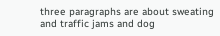three paragraphs are about sweating and traffic jams and dog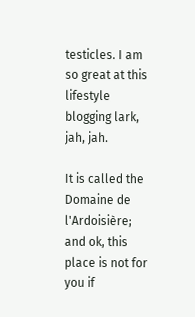testicles. I am so great at this lifestyle blogging lark, jah, jah.

It is called the Domaine de l'Ardoisière; and ok, this place is not for you if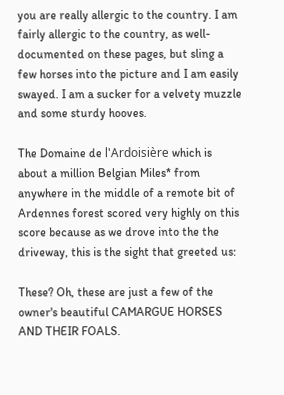you are really allergic to the country. I am fairly allergic to the country, as well-documented on these pages, but sling a few horses into the picture and I am easily swayed. I am a sucker for a velvety muzzle and some sturdy hooves.

The Domaine de l'Ardoisière which is about a million Belgian Miles* from anywhere in the middle of a remote bit of Ardennes forest scored very highly on this score because as we drove into the the driveway, this is the sight that greeted us:

These? Oh, these are just a few of the owner's beautiful CAMARGUE HORSES AND THEIR FOALS.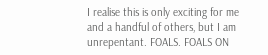I realise this is only exciting for me and a handful of others, but I am unrepentant. FOALS. FOALS ON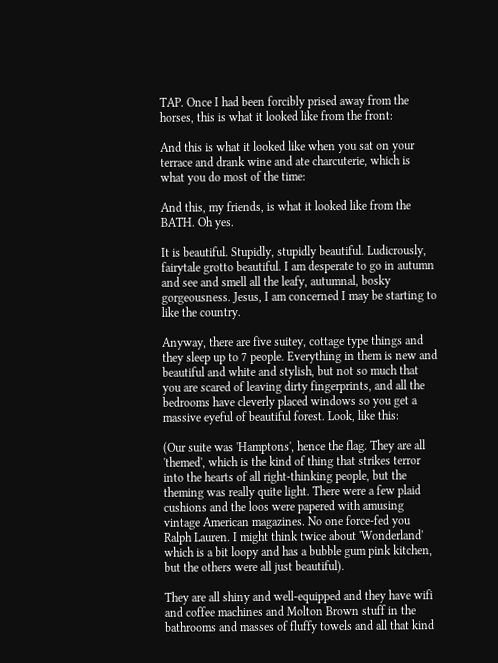TAP. Once I had been forcibly prised away from the horses, this is what it looked like from the front:

And this is what it looked like when you sat on your terrace and drank wine and ate charcuterie, which is what you do most of the time:

And this, my friends, is what it looked like from the BATH. Oh yes.

It is beautiful. Stupidly, stupidly beautiful. Ludicrously, fairytale grotto beautiful. I am desperate to go in autumn and see and smell all the leafy, autumnal, bosky gorgeousness. Jesus, I am concerned I may be starting to like the country.

Anyway, there are five suitey, cottage type things and they sleep up to 7 people. Everything in them is new and beautiful and white and stylish, but not so much that you are scared of leaving dirty fingerprints, and all the bedrooms have cleverly placed windows so you get a massive eyeful of beautiful forest. Look, like this:

(Our suite was 'Hamptons', hence the flag. They are all 'themed', which is the kind of thing that strikes terror into the hearts of all right-thinking people, but the theming was really quite light. There were a few plaid cushions and the loos were papered with amusing vintage American magazines. No one force-fed you Ralph Lauren. I might think twice about 'Wonderland' which is a bit loopy and has a bubble gum pink kitchen, but the others were all just beautiful).

They are all shiny and well-equipped and they have wifi and coffee machines and Molton Brown stuff in the bathrooms and masses of fluffy towels and all that kind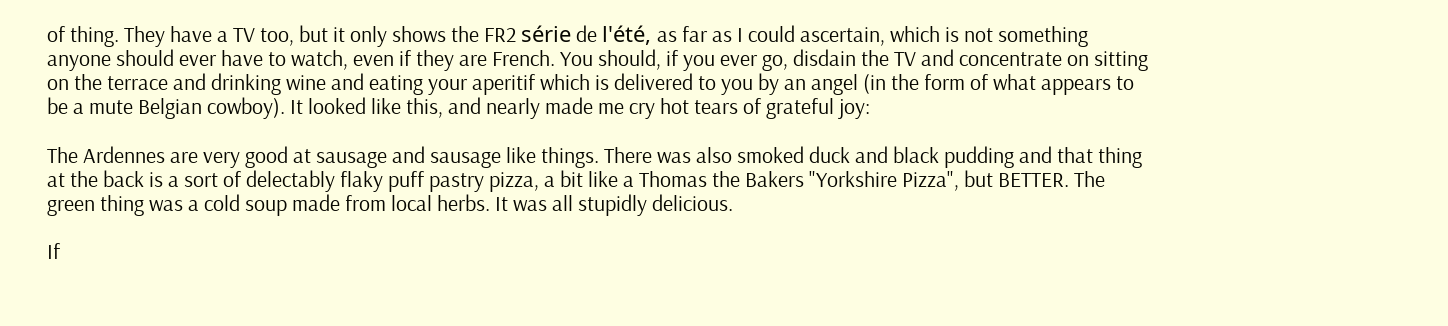of thing. They have a TV too, but it only shows the FR2 série de l'été, as far as I could ascertain, which is not something anyone should ever have to watch, even if they are French. You should, if you ever go, disdain the TV and concentrate on sitting on the terrace and drinking wine and eating your aperitif which is delivered to you by an angel (in the form of what appears to be a mute Belgian cowboy). It looked like this, and nearly made me cry hot tears of grateful joy:

The Ardennes are very good at sausage and sausage like things. There was also smoked duck and black pudding and that thing at the back is a sort of delectably flaky puff pastry pizza, a bit like a Thomas the Bakers "Yorkshire Pizza", but BETTER. The green thing was a cold soup made from local herbs. It was all stupidly delicious.

If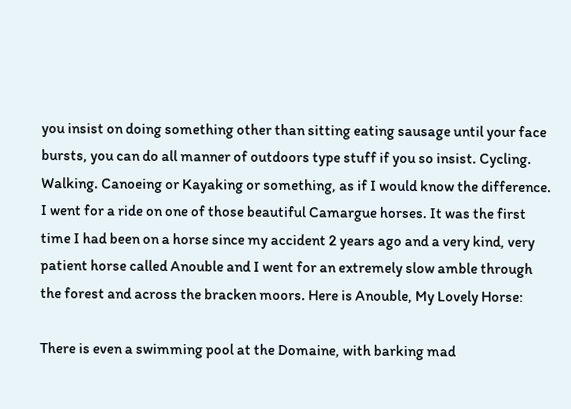you insist on doing something other than sitting eating sausage until your face bursts, you can do all manner of outdoors type stuff if you so insist. Cycling. Walking. Canoeing or Kayaking or something, as if I would know the difference. I went for a ride on one of those beautiful Camargue horses. It was the first time I had been on a horse since my accident 2 years ago and a very kind, very patient horse called Anouble and I went for an extremely slow amble through the forest and across the bracken moors. Here is Anouble, My Lovely Horse:

There is even a swimming pool at the Domaine, with barking mad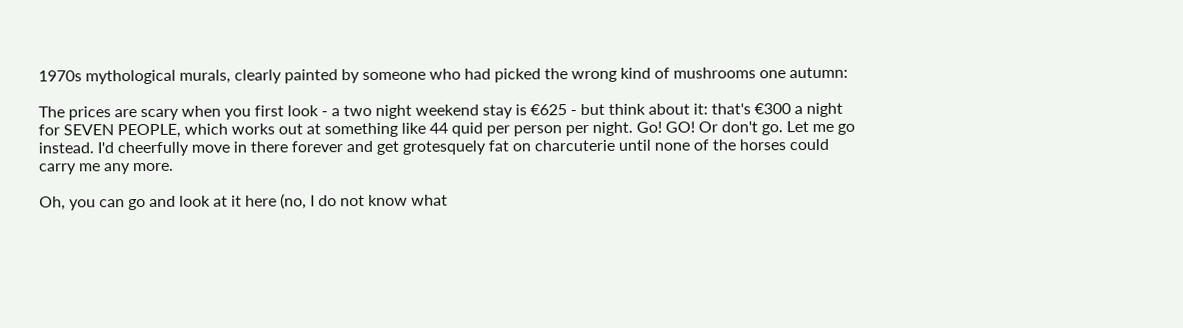1970s mythological murals, clearly painted by someone who had picked the wrong kind of mushrooms one autumn:

The prices are scary when you first look - a two night weekend stay is €625 - but think about it: that's €300 a night for SEVEN PEOPLE, which works out at something like 44 quid per person per night. Go! GO! Or don't go. Let me go instead. I'd cheerfully move in there forever and get grotesquely fat on charcuterie until none of the horses could carry me any more.

Oh, you can go and look at it here (no, I do not know what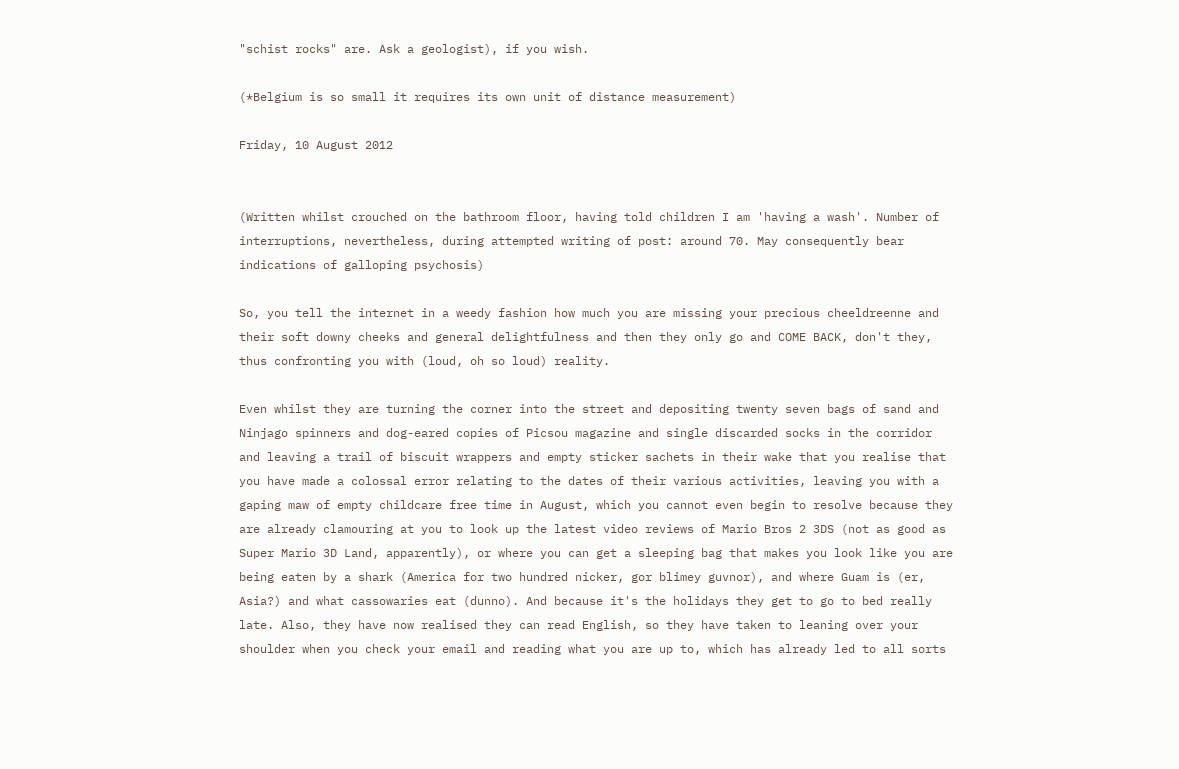"schist rocks" are. Ask a geologist), if you wish.

(*Belgium is so small it requires its own unit of distance measurement)

Friday, 10 August 2012


(Written whilst crouched on the bathroom floor, having told children I am 'having a wash'. Number of interruptions, nevertheless, during attempted writing of post: around 70. May consequently bear indications of galloping psychosis)

So, you tell the internet in a weedy fashion how much you are missing your precious cheeldreenne and their soft downy cheeks and general delightfulness and then they only go and COME BACK, don't they, thus confronting you with (loud, oh so loud) reality.

Even whilst they are turning the corner into the street and depositing twenty seven bags of sand and Ninjago spinners and dog-eared copies of Picsou magazine and single discarded socks in the corridor and leaving a trail of biscuit wrappers and empty sticker sachets in their wake that you realise that you have made a colossal error relating to the dates of their various activities, leaving you with a gaping maw of empty childcare free time in August, which you cannot even begin to resolve because they are already clamouring at you to look up the latest video reviews of Mario Bros 2 3DS (not as good as Super Mario 3D Land, apparently), or where you can get a sleeping bag that makes you look like you are being eaten by a shark (America for two hundred nicker, gor blimey guvnor), and where Guam is (er, Asia?) and what cassowaries eat (dunno). And because it's the holidays they get to go to bed really late. Also, they have now realised they can read English, so they have taken to leaning over your shoulder when you check your email and reading what you are up to, which has already led to all sorts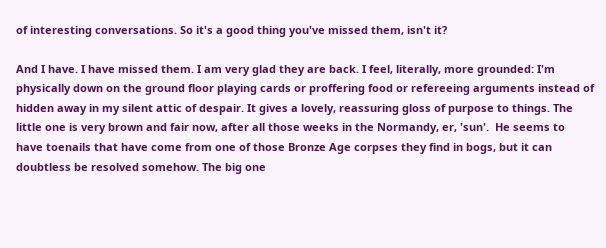of interesting conversations. So it's a good thing you've missed them, isn't it?

And I have. I have missed them. I am very glad they are back. I feel, literally, more grounded: I'm physically down on the ground floor playing cards or proffering food or refereeing arguments instead of hidden away in my silent attic of despair. It gives a lovely, reassuring gloss of purpose to things. The little one is very brown and fair now, after all those weeks in the Normandy, er, 'sun'.  He seems to have toenails that have come from one of those Bronze Age corpses they find in bogs, but it can doubtless be resolved somehow. The big one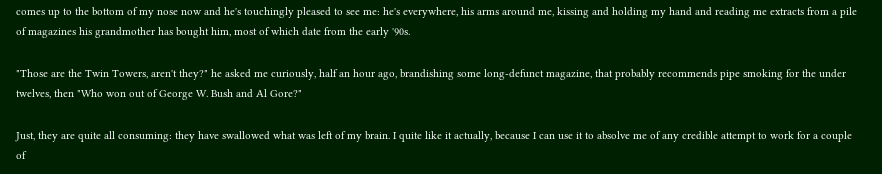comes up to the bottom of my nose now and he's touchingly pleased to see me: he's everywhere, his arms around me, kissing and holding my hand and reading me extracts from a pile of magazines his grandmother has bought him, most of which date from the early '90s.

"Those are the Twin Towers, aren't they?" he asked me curiously, half an hour ago, brandishing some long-defunct magazine, that probably recommends pipe smoking for the under twelves, then "Who won out of George W. Bush and Al Gore?"

Just, they are quite all consuming: they have swallowed what was left of my brain. I quite like it actually, because I can use it to absolve me of any credible attempt to work for a couple of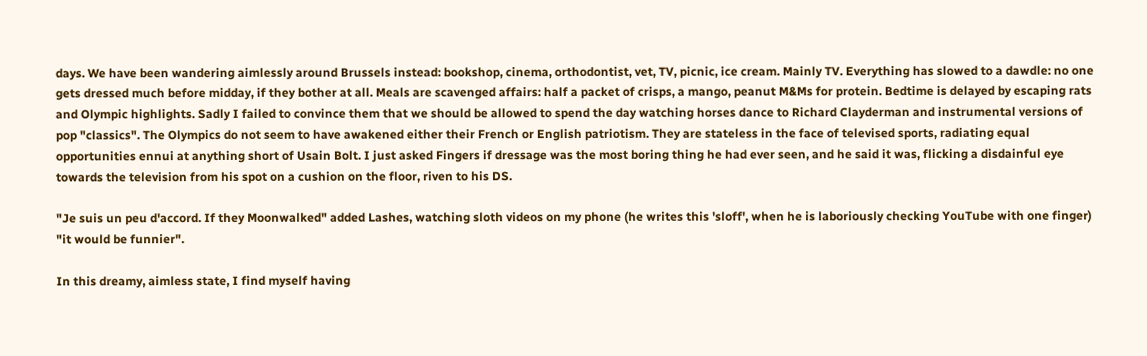days. We have been wandering aimlessly around Brussels instead: bookshop, cinema, orthodontist, vet, TV, picnic, ice cream. Mainly TV. Everything has slowed to a dawdle: no one gets dressed much before midday, if they bother at all. Meals are scavenged affairs: half a packet of crisps, a mango, peanut M&Ms for protein. Bedtime is delayed by escaping rats and Olympic highlights. Sadly I failed to convince them that we should be allowed to spend the day watching horses dance to Richard Clayderman and instrumental versions of pop "classics". The Olympics do not seem to have awakened either their French or English patriotism. They are stateless in the face of televised sports, radiating equal opportunities ennui at anything short of Usain Bolt. I just asked Fingers if dressage was the most boring thing he had ever seen, and he said it was, flicking a disdainful eye towards the television from his spot on a cushion on the floor, riven to his DS.

"Je suis un peu d'accord. If they Moonwalked" added Lashes, watching sloth videos on my phone (he writes this 'sloff', when he is laboriously checking YouTube with one finger) "it would be funnier".

In this dreamy, aimless state, I find myself having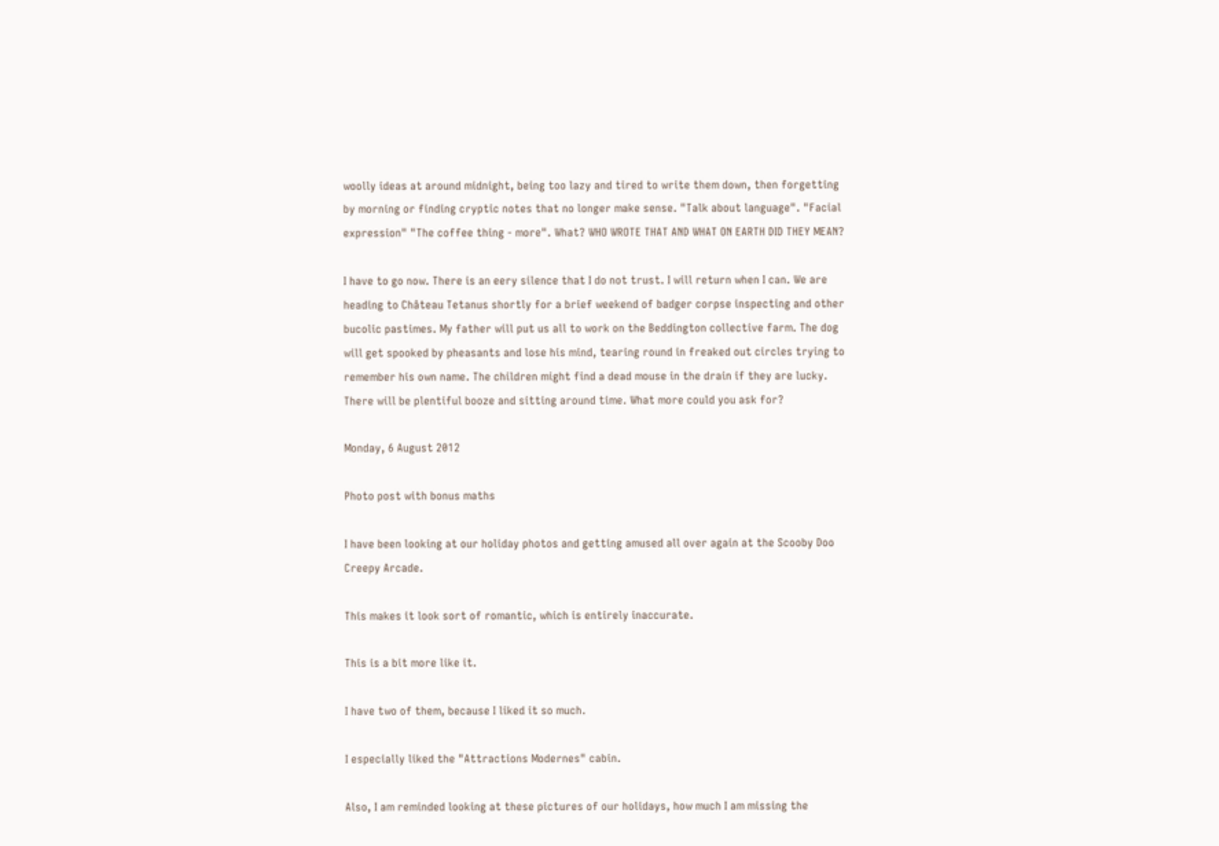woolly ideas at around midnight, being too lazy and tired to write them down, then forgetting by morning or finding cryptic notes that no longer make sense. "Talk about language". "Facial expression" "The coffee thing - more". What? WHO WROTE THAT AND WHAT ON EARTH DID THEY MEAN?

I have to go now. There is an eery silence that I do not trust. I will return when I can. We are heading to Château Tetanus shortly for a brief weekend of badger corpse inspecting and other bucolic pastimes. My father will put us all to work on the Beddington collective farm. The dog will get spooked by pheasants and lose his mind, tearing round in freaked out circles trying to remember his own name. The children might find a dead mouse in the drain if they are lucky. There will be plentiful booze and sitting around time. What more could you ask for?

Monday, 6 August 2012

Photo post with bonus maths

I have been looking at our holiday photos and getting amused all over again at the Scooby Doo Creepy Arcade.

This makes it look sort of romantic, which is entirely inaccurate.

This is a bit more like it.

I have two of them, because I liked it so much.

I especially liked the "Attractions Modernes" cabin.

Also, I am reminded looking at these pictures of our holidays, how much I am missing the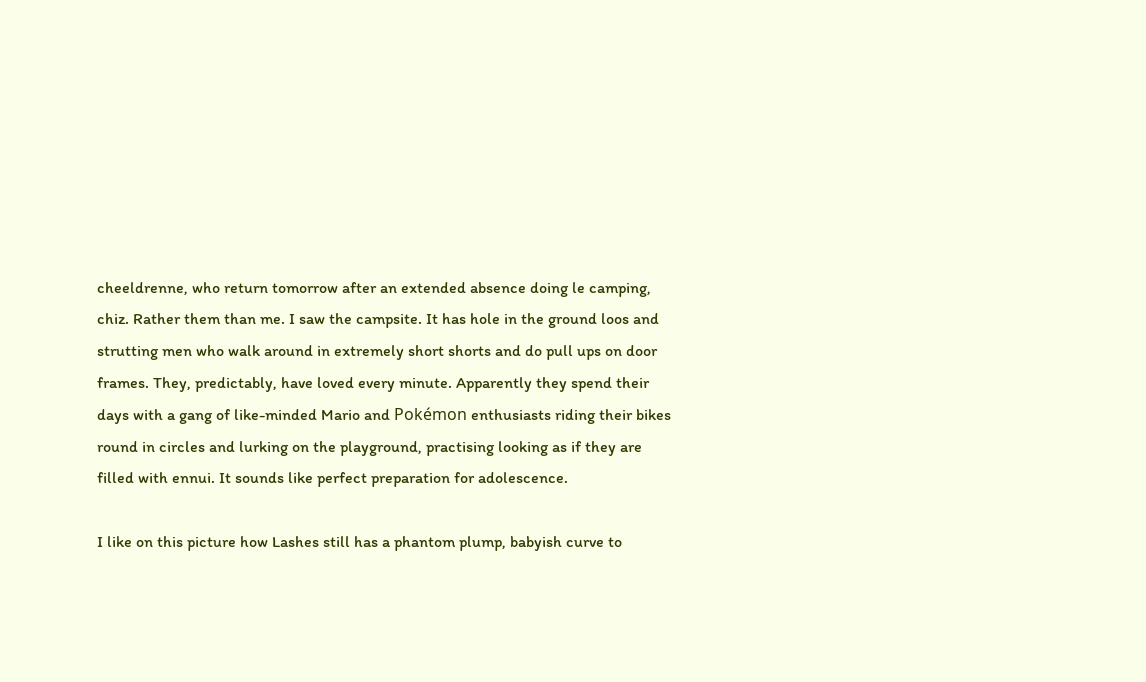cheeldrenne, who return tomorrow after an extended absence doing le camping, chiz. Rather them than me. I saw the campsite. It has hole in the ground loos and strutting men who walk around in extremely short shorts and do pull ups on door frames. They, predictably, have loved every minute. Apparently they spend their days with a gang of like-minded Mario and Pokémon enthusiasts riding their bikes round in circles and lurking on the playground, practising looking as if they are filled with ennui. It sounds like perfect preparation for adolescence.

I like on this picture how Lashes still has a phantom plump, babyish curve to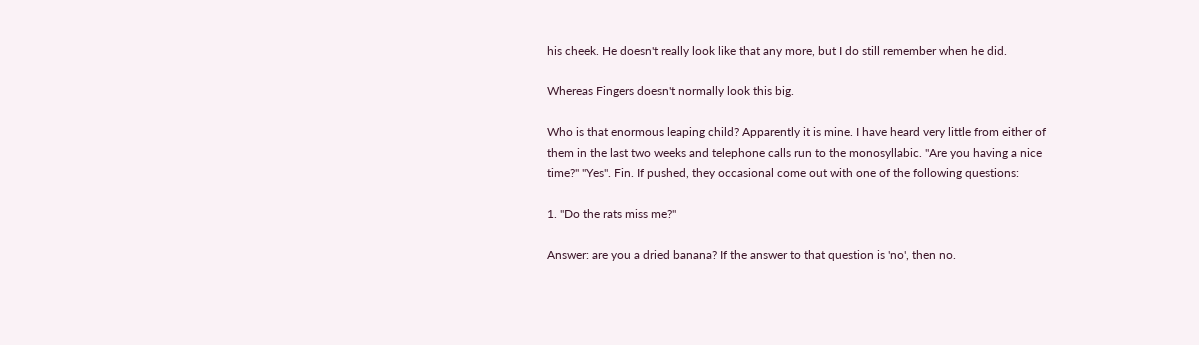his cheek. He doesn't really look like that any more, but I do still remember when he did.

Whereas Fingers doesn't normally look this big.

Who is that enormous leaping child? Apparently it is mine. I have heard very little from either of them in the last two weeks and telephone calls run to the monosyllabic. "Are you having a nice time?" "Yes". Fin. If pushed, they occasional come out with one of the following questions:

1. "Do the rats miss me?"

Answer: are you a dried banana? If the answer to that question is 'no', then no.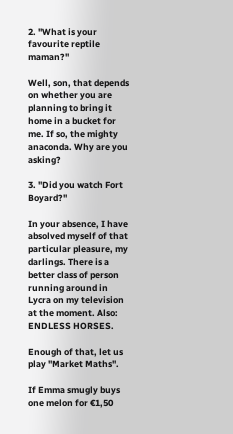2. "What is your favourite reptile maman?"

Well, son, that depends on whether you are planning to bring it home in a bucket for me. If so, the mighty anaconda. Why are you asking?

3. "Did you watch Fort Boyard?"

In your absence, I have absolved myself of that particular pleasure, my darlings. There is a better class of person running around in Lycra on my television at the moment. Also: ENDLESS HORSES.

Enough of that, let us play "Market Maths".

If Emma smugly buys one melon for €1,50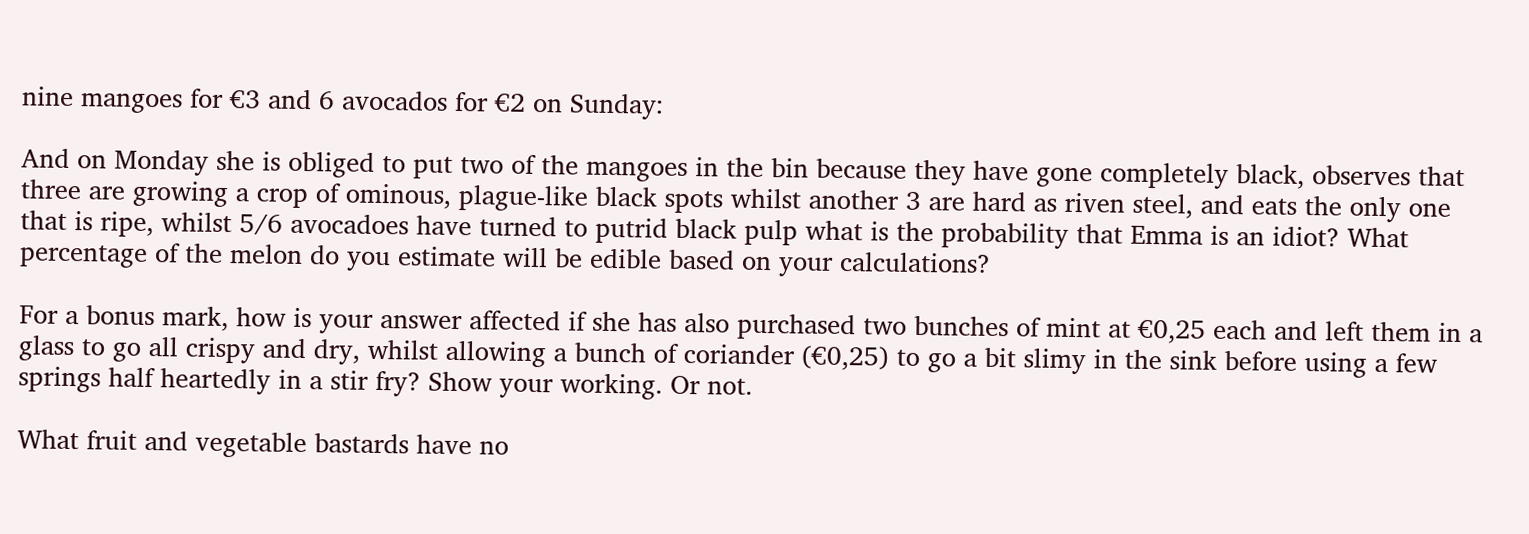nine mangoes for €3 and 6 avocados for €2 on Sunday:

And on Monday she is obliged to put two of the mangoes in the bin because they have gone completely black, observes that three are growing a crop of ominous, plague-like black spots whilst another 3 are hard as riven steel, and eats the only one that is ripe, whilst 5/6 avocadoes have turned to putrid black pulp what is the probability that Emma is an idiot? What percentage of the melon do you estimate will be edible based on your calculations?

For a bonus mark, how is your answer affected if she has also purchased two bunches of mint at €0,25 each and left them in a glass to go all crispy and dry, whilst allowing a bunch of coriander (€0,25) to go a bit slimy in the sink before using a few springs half heartedly in a stir fry? Show your working. Or not.

What fruit and vegetable bastards have no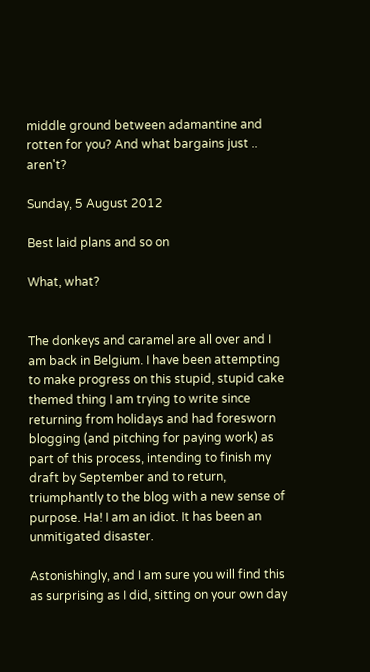middle ground between adamantine and rotten for you? And what bargains just .. aren't?

Sunday, 5 August 2012

Best laid plans and so on

What, what?


The donkeys and caramel are all over and I am back in Belgium. I have been attempting to make progress on this stupid, stupid cake themed thing I am trying to write since returning from holidays and had foresworn blogging (and pitching for paying work) as part of this process, intending to finish my draft by September and to return, triumphantly to the blog with a new sense of purpose. Ha! I am an idiot. It has been an unmitigated disaster.

Astonishingly, and I am sure you will find this as surprising as I did, sitting on your own day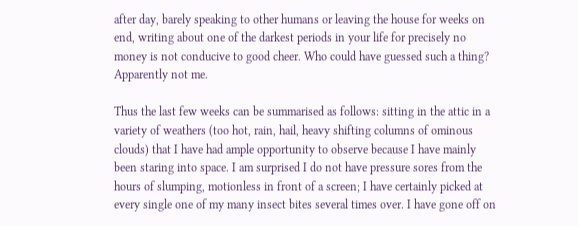after day, barely speaking to other humans or leaving the house for weeks on end, writing about one of the darkest periods in your life for precisely no money is not conducive to good cheer. Who could have guessed such a thing? Apparently not me.

Thus the last few weeks can be summarised as follows: sitting in the attic in a variety of weathers (too hot, rain, hail, heavy shifting columns of ominous clouds) that I have had ample opportunity to observe because I have mainly been staring into space. I am surprised I do not have pressure sores from the hours of slumping, motionless in front of a screen; I have certainly picked at every single one of my many insect bites several times over. I have gone off on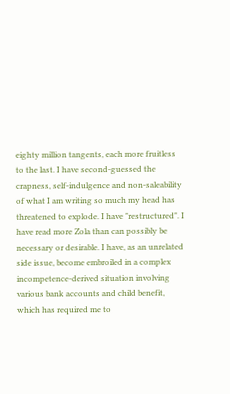eighty million tangents, each more fruitless to the last. I have second-guessed the crapness, self-indulgence and non-saleability of what I am writing so much my head has threatened to explode. I have "restructured". I have read more Zola than can possibly be necessary or desirable. I have, as an unrelated side issue, become embroiled in a complex incompetence-derived situation involving various bank accounts and child benefit, which has required me to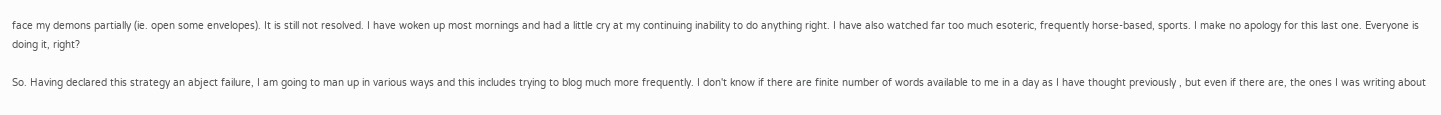face my demons partially (ie. open some envelopes). It is still not resolved. I have woken up most mornings and had a little cry at my continuing inability to do anything right. I have also watched far too much esoteric, frequently horse-based, sports. I make no apology for this last one. Everyone is doing it, right?

So. Having declared this strategy an abject failure, I am going to man up in various ways and this includes trying to blog much more frequently. I don't know if there are finite number of words available to me in a day as I have thought previously , but even if there are, the ones I was writing about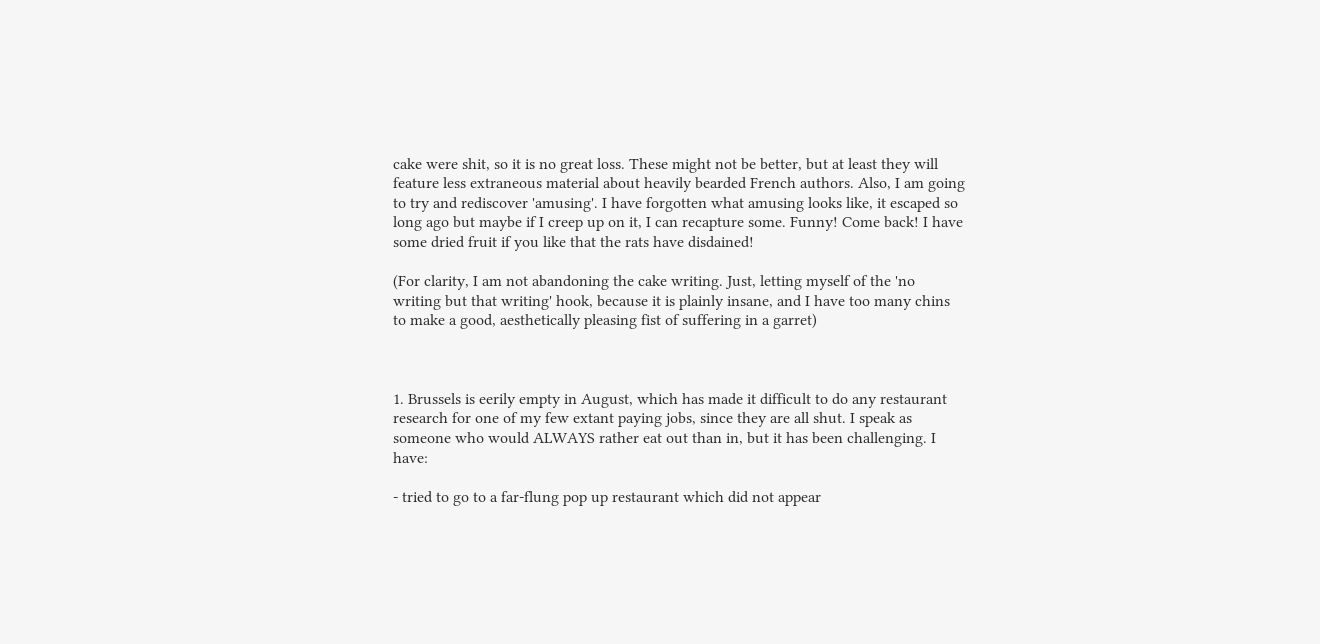cake were shit, so it is no great loss. These might not be better, but at least they will feature less extraneous material about heavily bearded French authors. Also, I am going to try and rediscover 'amusing'. I have forgotten what amusing looks like, it escaped so long ago but maybe if I creep up on it, I can recapture some. Funny! Come back! I have some dried fruit if you like that the rats have disdained!

(For clarity, I am not abandoning the cake writing. Just, letting myself of the 'no writing but that writing' hook, because it is plainly insane, and I have too many chins to make a good, aesthetically pleasing fist of suffering in a garret)



1. Brussels is eerily empty in August, which has made it difficult to do any restaurant research for one of my few extant paying jobs, since they are all shut. I speak as someone who would ALWAYS rather eat out than in, but it has been challenging. I have:

- tried to go to a far-flung pop up restaurant which did not appear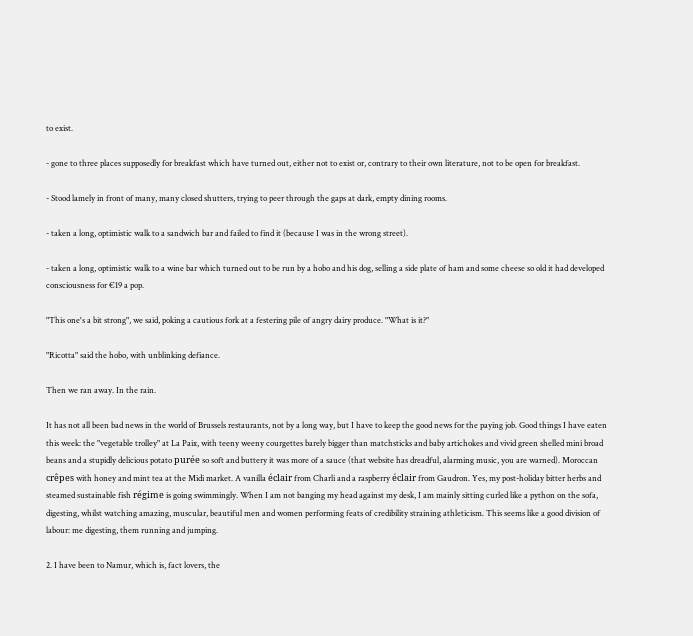to exist.

- gone to three places supposedly for breakfast which have turned out, either not to exist or, contrary to their own literature, not to be open for breakfast.

- Stood lamely in front of many, many closed shutters, trying to peer through the gaps at dark, empty dining rooms.

- taken a long, optimistic walk to a sandwich bar and failed to find it (because I was in the wrong street).

- taken a long, optimistic walk to a wine bar which turned out to be run by a hobo and his dog, selling a side plate of ham and some cheese so old it had developed consciousness for €19 a pop.

"This one's a bit strong", we said, poking a cautious fork at a festering pile of angry dairy produce. "What is it?"

"Ricotta" said the hobo, with unblinking defiance.

Then we ran away. In the rain.

It has not all been bad news in the world of Brussels restaurants, not by a long way, but I have to keep the good news for the paying job. Good things I have eaten this week: the "vegetable trolley" at La Paix, with teeny weeny courgettes barely bigger than matchsticks and baby artichokes and vivid green shelled mini broad beans and a stupidly delicious potato purée so soft and buttery it was more of a sauce (that website has dreadful, alarming music, you are warned). Moroccan crêpes with honey and mint tea at the Midi market. A vanilla éclair from Charli and a raspberry éclair from Gaudron. Yes, my post-holiday bitter herbs and steamed sustainable fish régime is going swimmingly. When I am not banging my head against my desk, I am mainly sitting curled like a python on the sofa, digesting, whilst watching amazing, muscular, beautiful men and women performing feats of credibility straining athleticism. This seems like a good division of labour: me digesting, them running and jumping.

2. I have been to Namur, which is, fact lovers, the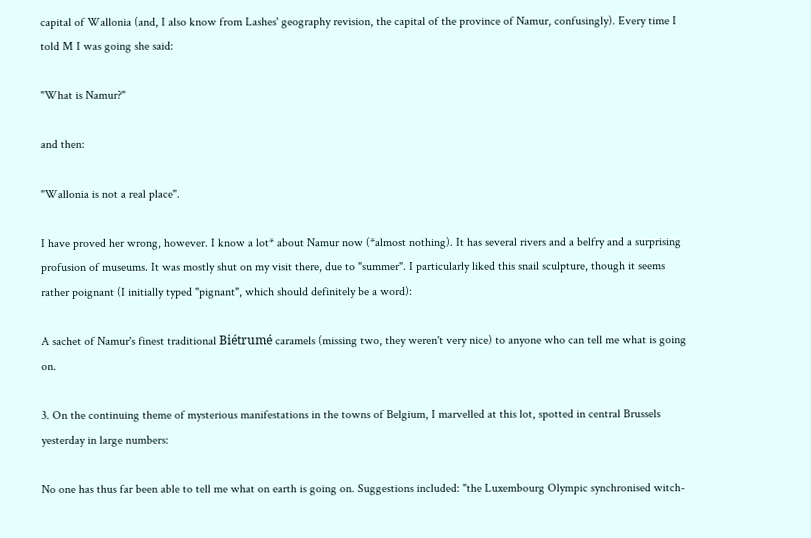capital of Wallonia (and, I also know from Lashes' geography revision, the capital of the province of Namur, confusingly). Every time I told M I was going she said:

"What is Namur?"

and then:

"Wallonia is not a real place".

I have proved her wrong, however. I know a lot* about Namur now (*almost nothing). It has several rivers and a belfry and a surprising profusion of museums. It was mostly shut on my visit there, due to "summer". I particularly liked this snail sculpture, though it seems rather poignant (I initially typed "pignant", which should definitely be a word):

A sachet of Namur's finest traditional Biétrumé caramels (missing two, they weren't very nice) to anyone who can tell me what is going on.

3. On the continuing theme of mysterious manifestations in the towns of Belgium, I marvelled at this lot, spotted in central Brussels yesterday in large numbers:

No one has thus far been able to tell me what on earth is going on. Suggestions included: "the Luxembourg Olympic synchronised witch-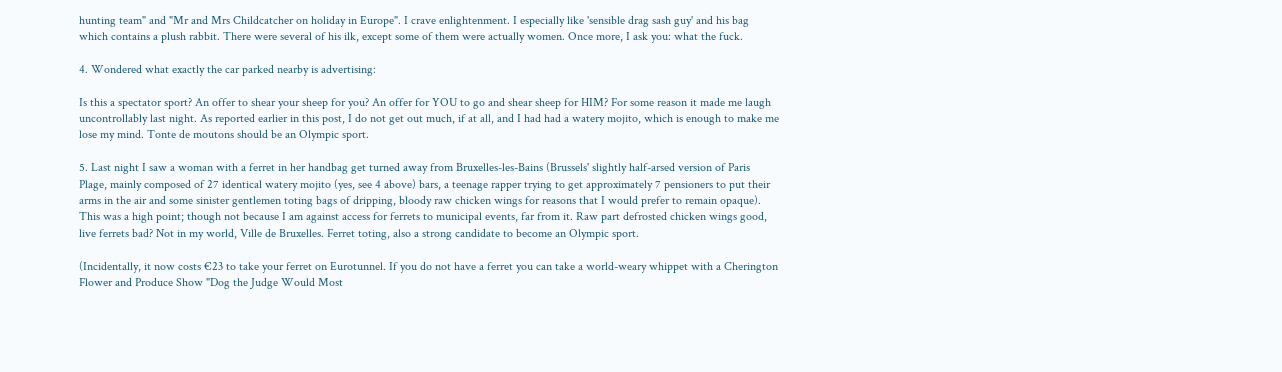hunting team" and "Mr and Mrs Childcatcher on holiday in Europe". I crave enlightenment. I especially like 'sensible drag sash guy' and his bag which contains a plush rabbit. There were several of his ilk, except some of them were actually women. Once more, I ask you: what the fuck.

4. Wondered what exactly the car parked nearby is advertising:

Is this a spectator sport? An offer to shear your sheep for you? An offer for YOU to go and shear sheep for HIM? For some reason it made me laugh uncontrollably last night. As reported earlier in this post, I do not get out much, if at all, and I had had a watery mojito, which is enough to make me lose my mind. Tonte de moutons should be an Olympic sport.

5. Last night I saw a woman with a ferret in her handbag get turned away from Bruxelles-les-Bains (Brussels' slightly half-arsed version of Paris Plage, mainly composed of 27 identical watery mojito (yes, see 4 above) bars, a teenage rapper trying to get approximately 7 pensioners to put their arms in the air and some sinister gentlemen toting bags of dripping, bloody raw chicken wings for reasons that I would prefer to remain opaque). This was a high point; though not because I am against access for ferrets to municipal events, far from it. Raw part defrosted chicken wings good, live ferrets bad? Not in my world, Ville de Bruxelles. Ferret toting, also a strong candidate to become an Olympic sport.

(Incidentally, it now costs €23 to take your ferret on Eurotunnel. If you do not have a ferret you can take a world-weary whippet with a Cherington Flower and Produce Show "Dog the Judge Would Most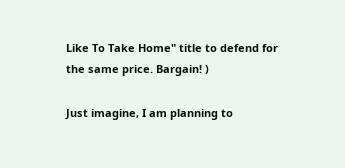Like To Take Home" title to defend for the same price. Bargain! )

Just imagine, I am planning to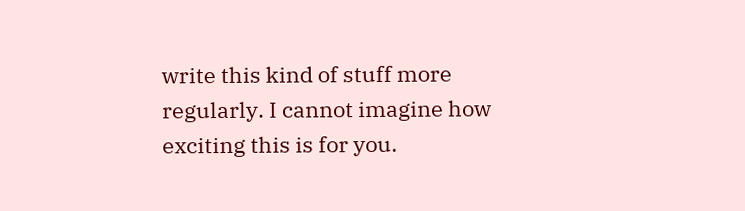write this kind of stuff more regularly. I cannot imagine how exciting this is for you.